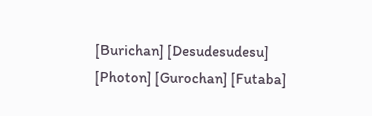[Burichan] [Desudesudesu] [Photon] [Gurochan] [Futaba]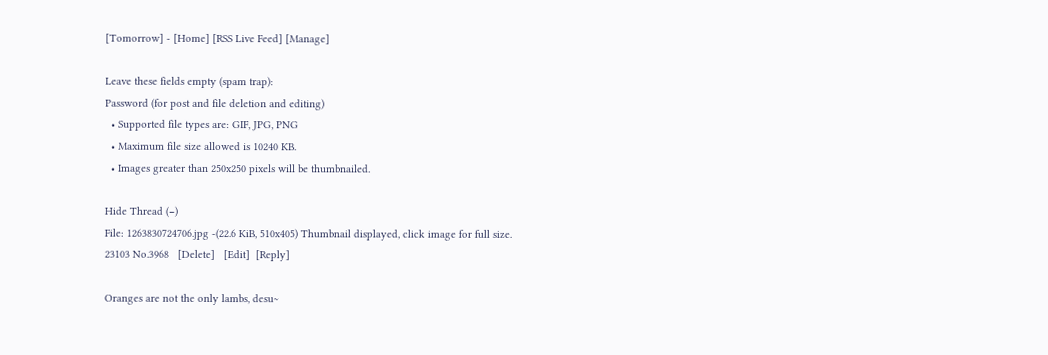[Tomorrow] - [Home] [RSS Live Feed] [Manage]

Leave these fields empty (spam trap):
Password (for post and file deletion and editing)
  • Supported file types are: GIF, JPG, PNG
  • Maximum file size allowed is 10240 KB.
  • Images greater than 250x250 pixels will be thumbnailed.

Hide Thread (−)
File: 1263830724706.jpg -(22.6 KiB, 510x405) Thumbnail displayed, click image for full size.
23103 No.3968   [Delete]   [Edit]  [Reply]

Oranges are not the only lambs, desu~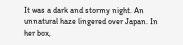It was a dark and stormy night. An unnatural haze lingered over Japan. In her box,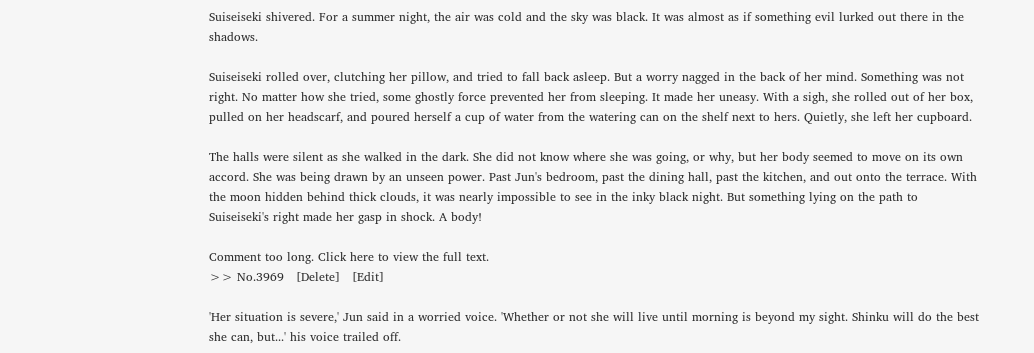Suiseiseki shivered. For a summer night, the air was cold and the sky was black. It was almost as if something evil lurked out there in the shadows.

Suiseiseki rolled over, clutching her pillow, and tried to fall back asleep. But a worry nagged in the back of her mind. Something was not right. No matter how she tried, some ghostly force prevented her from sleeping. It made her uneasy. With a sigh, she rolled out of her box, pulled on her headscarf, and poured herself a cup of water from the watering can on the shelf next to hers. Quietly, she left her cupboard.

The halls were silent as she walked in the dark. She did not know where she was going, or why, but her body seemed to move on its own accord. She was being drawn by an unseen power. Past Jun's bedroom, past the dining hall, past the kitchen, and out onto the terrace. With the moon hidden behind thick clouds, it was nearly impossible to see in the inky black night. But something lying on the path to Suiseiseki's right made her gasp in shock. A body!

Comment too long. Click here to view the full text.
>> No.3969   [Delete]   [Edit]

'Her situation is severe,' Jun said in a worried voice. 'Whether or not she will live until morning is beyond my sight. Shinku will do the best she can, but...' his voice trailed off.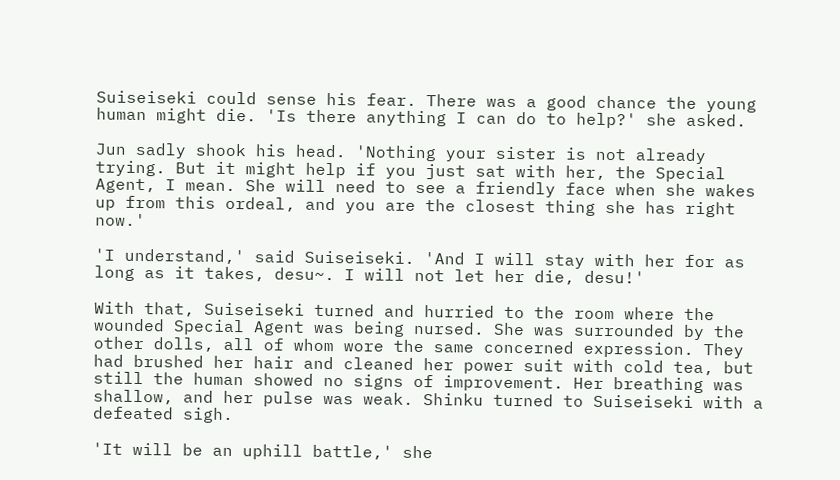Suiseiseki could sense his fear. There was a good chance the young human might die. 'Is there anything I can do to help?' she asked.

Jun sadly shook his head. 'Nothing your sister is not already trying. But it might help if you just sat with her, the Special Agent, I mean. She will need to see a friendly face when she wakes up from this ordeal, and you are the closest thing she has right now.'

'I understand,' said Suiseiseki. 'And I will stay with her for as long as it takes, desu~. I will not let her die, desu!'

With that, Suiseiseki turned and hurried to the room where the wounded Special Agent was being nursed. She was surrounded by the other dolls, all of whom wore the same concerned expression. They had brushed her hair and cleaned her power suit with cold tea, but still the human showed no signs of improvement. Her breathing was shallow, and her pulse was weak. Shinku turned to Suiseiseki with a defeated sigh.

'It will be an uphill battle,' she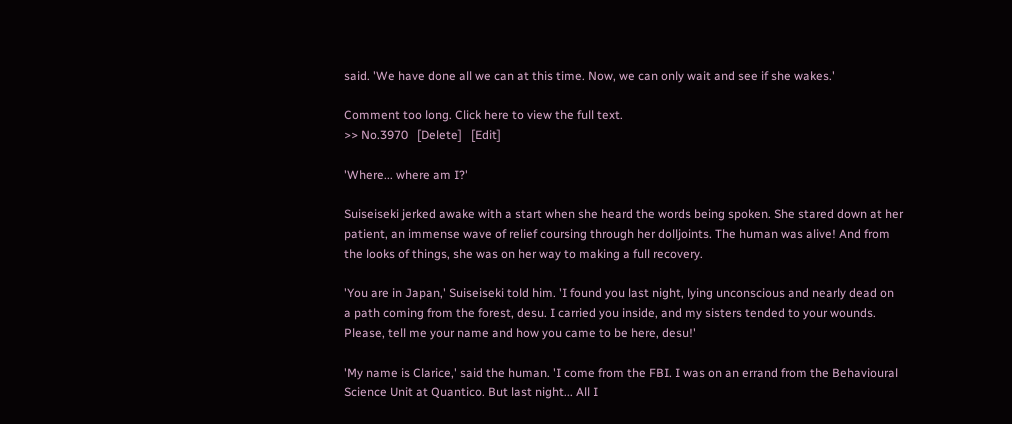said. 'We have done all we can at this time. Now, we can only wait and see if she wakes.'

Comment too long. Click here to view the full text.
>> No.3970   [Delete]   [Edit]

'Where... where am I?'

Suiseiseki jerked awake with a start when she heard the words being spoken. She stared down at her patient, an immense wave of relief coursing through her dolljoints. The human was alive! And from the looks of things, she was on her way to making a full recovery.

'You are in Japan,' Suiseiseki told him. 'I found you last night, lying unconscious and nearly dead on a path coming from the forest, desu. I carried you inside, and my sisters tended to your wounds. Please, tell me your name and how you came to be here, desu!'

'My name is Clarice,' said the human. 'I come from the FBI. I was on an errand from the Behavioural Science Unit at Quantico. But last night... All I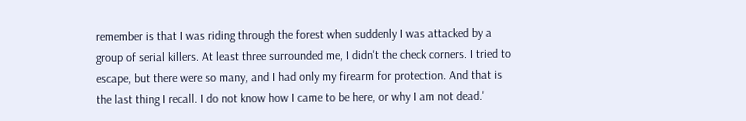remember is that I was riding through the forest when suddenly I was attacked by a group of serial killers. At least three surrounded me, I didn't the check corners. I tried to escape, but there were so many, and I had only my firearm for protection. And that is the last thing I recall. I do not know how I came to be here, or why I am not dead.'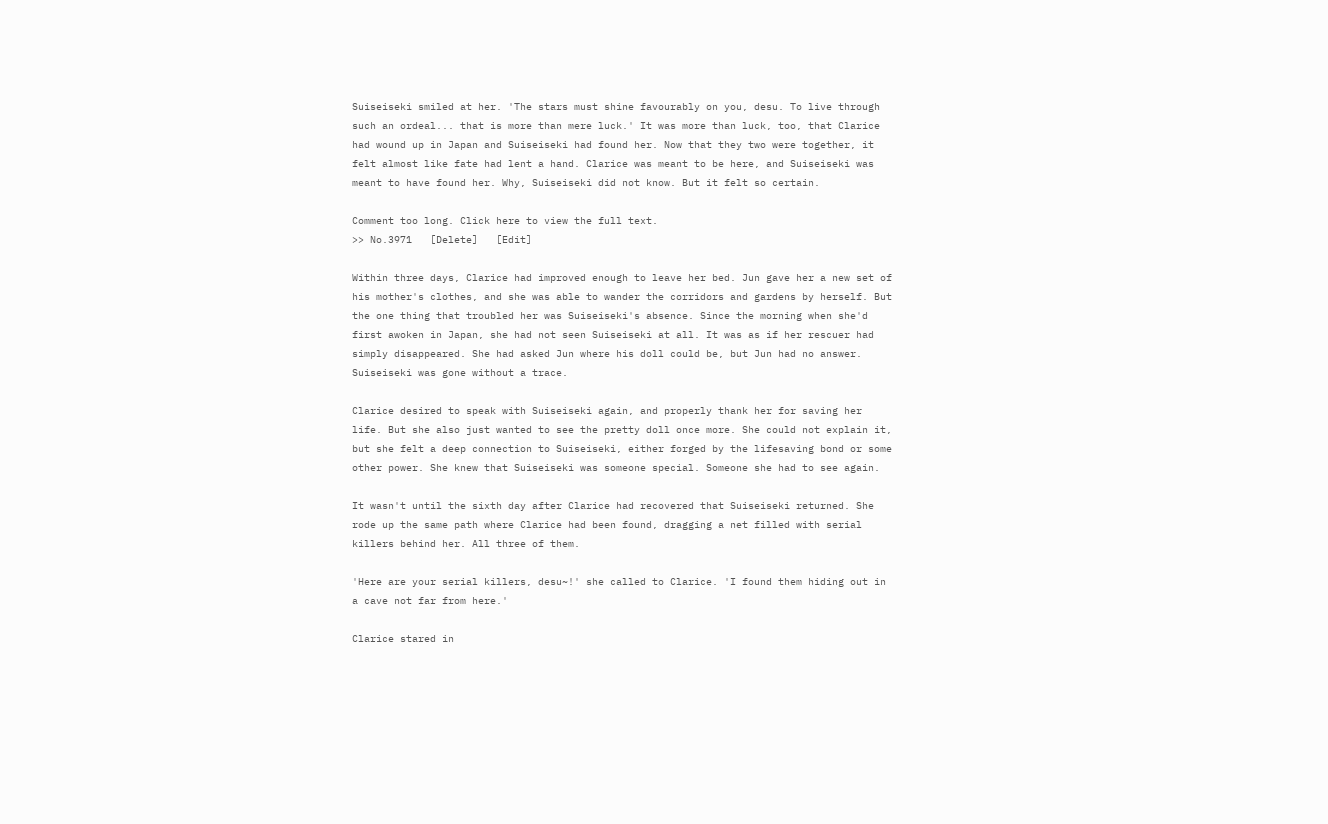Suiseiseki smiled at her. 'The stars must shine favourably on you, desu. To live through such an ordeal... that is more than mere luck.' It was more than luck, too, that Clarice had wound up in Japan and Suiseiseki had found her. Now that they two were together, it felt almost like fate had lent a hand. Clarice was meant to be here, and Suiseiseki was meant to have found her. Why, Suiseiseki did not know. But it felt so certain.

Comment too long. Click here to view the full text.
>> No.3971   [Delete]   [Edit]

Within three days, Clarice had improved enough to leave her bed. Jun gave her a new set of his mother's clothes, and she was able to wander the corridors and gardens by herself. But the one thing that troubled her was Suiseiseki's absence. Since the morning when she'd first awoken in Japan, she had not seen Suiseiseki at all. It was as if her rescuer had simply disappeared. She had asked Jun where his doll could be, but Jun had no answer. Suiseiseki was gone without a trace.

Clarice desired to speak with Suiseiseki again, and properly thank her for saving her life. But she also just wanted to see the pretty doll once more. She could not explain it, but she felt a deep connection to Suiseiseki, either forged by the lifesaving bond or some other power. She knew that Suiseiseki was someone special. Someone she had to see again.

It wasn't until the sixth day after Clarice had recovered that Suiseiseki returned. She rode up the same path where Clarice had been found, dragging a net filled with serial killers behind her. All three of them.

'Here are your serial killers, desu~!' she called to Clarice. 'I found them hiding out in a cave not far from here.'

Clarice stared in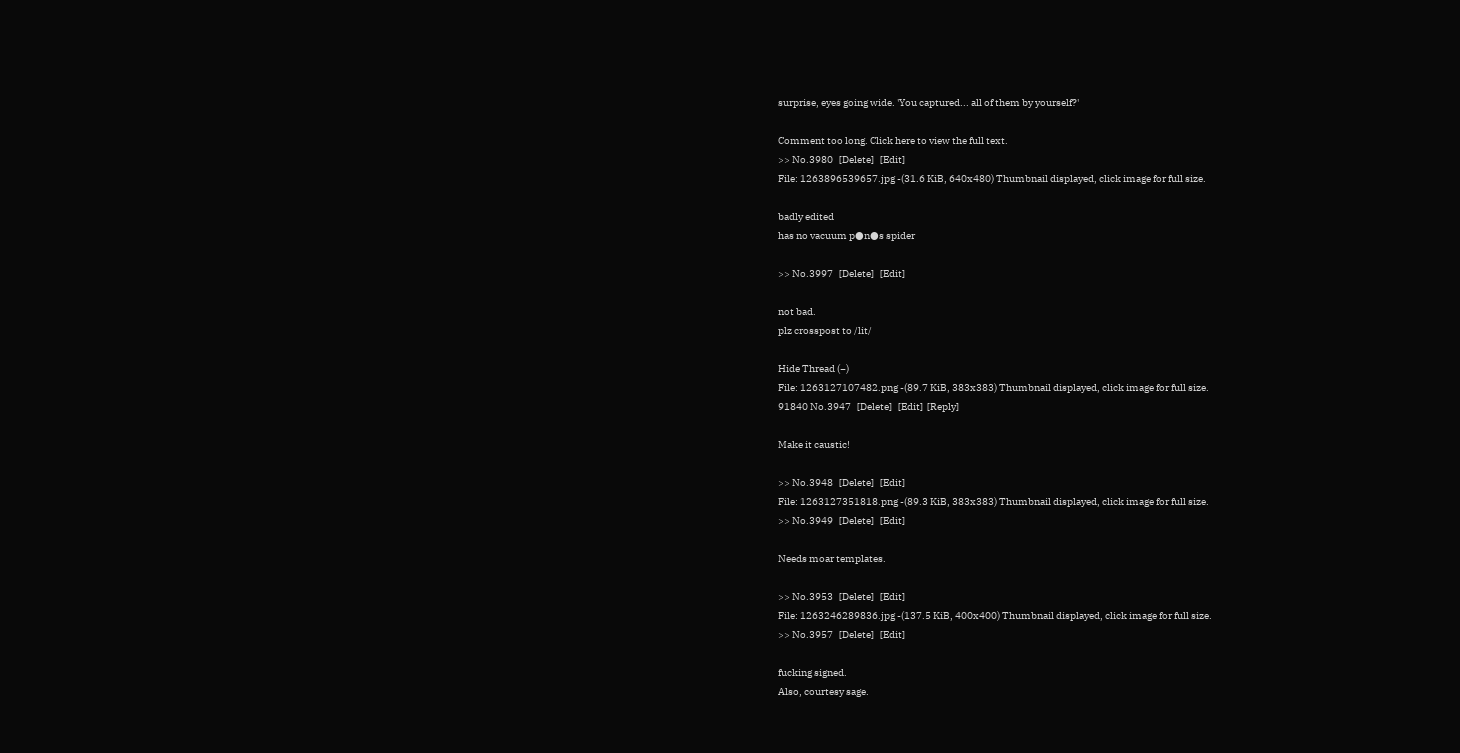surprise, eyes going wide. 'You captured... all of them by yourself?'

Comment too long. Click here to view the full text.
>> No.3980   [Delete]   [Edit]
File: 1263896539657.jpg -(31.6 KiB, 640x480) Thumbnail displayed, click image for full size.

badly edited
has no vacuum p●n●s spider

>> No.3997   [Delete]   [Edit]

not bad.
plz crosspost to /lit/

Hide Thread (−)
File: 1263127107482.png -(89.7 KiB, 383x383) Thumbnail displayed, click image for full size.
91840 No.3947   [Delete]   [Edit]  [Reply]

Make it caustic!

>> No.3948   [Delete]   [Edit]
File: 1263127351818.png -(89.3 KiB, 383x383) Thumbnail displayed, click image for full size.
>> No.3949   [Delete]   [Edit]

Needs moar templates.

>> No.3953   [Delete]   [Edit]
File: 1263246289836.jpg -(137.5 KiB, 400x400) Thumbnail displayed, click image for full size.
>> No.3957   [Delete]   [Edit]

fucking signed.
Also, courtesy sage.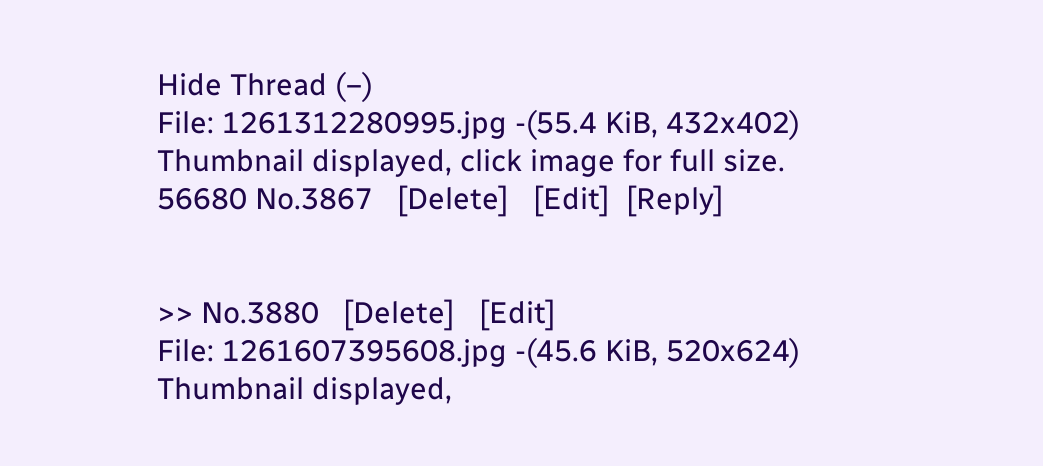Hide Thread (−)
File: 1261312280995.jpg -(55.4 KiB, 432x402) Thumbnail displayed, click image for full size.
56680 No.3867   [Delete]   [Edit]  [Reply]


>> No.3880   [Delete]   [Edit]
File: 1261607395608.jpg -(45.6 KiB, 520x624) Thumbnail displayed,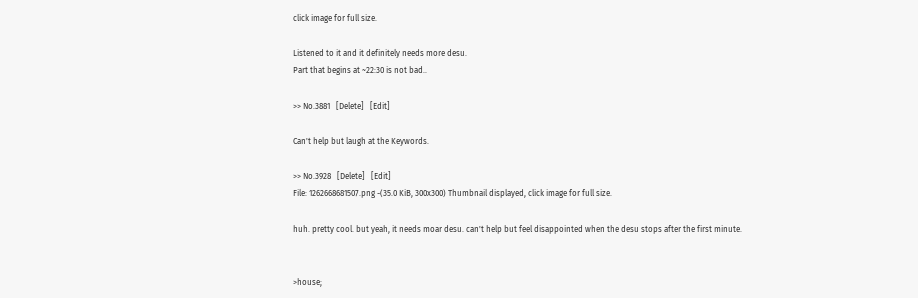click image for full size.

Listened to it and it definitely needs more desu.
Part that begins at ~22:30 is not bad..

>> No.3881   [Delete]   [Edit]

Can't help but laugh at the Keywords.

>> No.3928   [Delete]   [Edit]
File: 1262668681507.png -(35.0 KiB, 300x300) Thumbnail displayed, click image for full size.

huh. pretty cool. but yeah, it needs moar desu. can't help but feel disappointed when the desu stops after the first minute.


>house;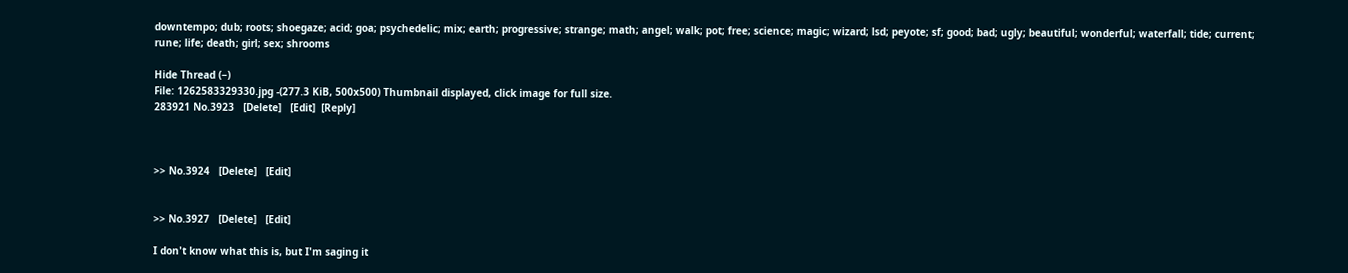downtempo; dub; roots; shoegaze; acid; goa; psychedelic; mix; earth; progressive; strange; math; angel; walk; pot; free; science; magic; wizard; lsd; peyote; sf; good; bad; ugly; beautiful; wonderful; waterfall; tide; current; rune; life; death; girl; sex; shrooms

Hide Thread (−)
File: 1262583329330.jpg -(277.3 KiB, 500x500) Thumbnail displayed, click image for full size.
283921 No.3923   [Delete]   [Edit]  [Reply]



>> No.3924   [Delete]   [Edit]


>> No.3927   [Delete]   [Edit]

I don't know what this is, but I'm saging it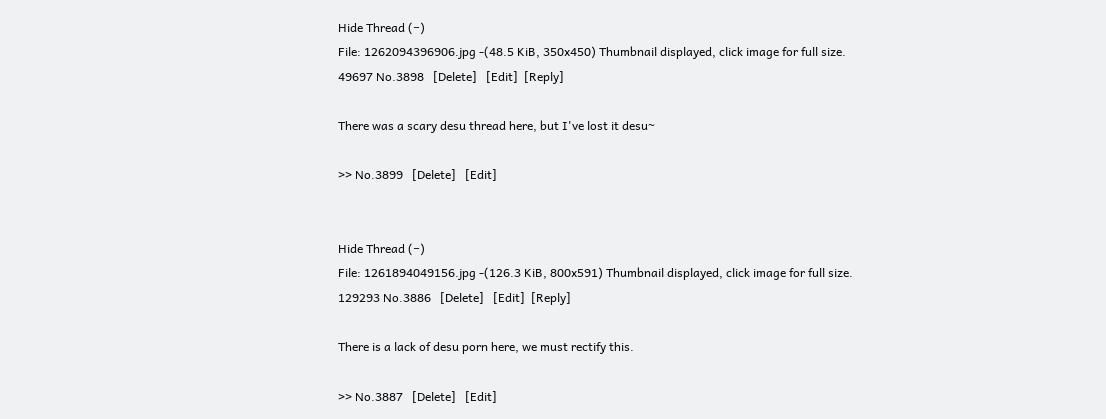Hide Thread (−)
File: 1262094396906.jpg -(48.5 KiB, 350x450) Thumbnail displayed, click image for full size.
49697 No.3898   [Delete]   [Edit]  [Reply]

There was a scary desu thread here, but I've lost it desu~

>> No.3899   [Delete]   [Edit]


Hide Thread (−)
File: 1261894049156.jpg -(126.3 KiB, 800x591) Thumbnail displayed, click image for full size.
129293 No.3886   [Delete]   [Edit]  [Reply]

There is a lack of desu porn here, we must rectify this.

>> No.3887   [Delete]   [Edit]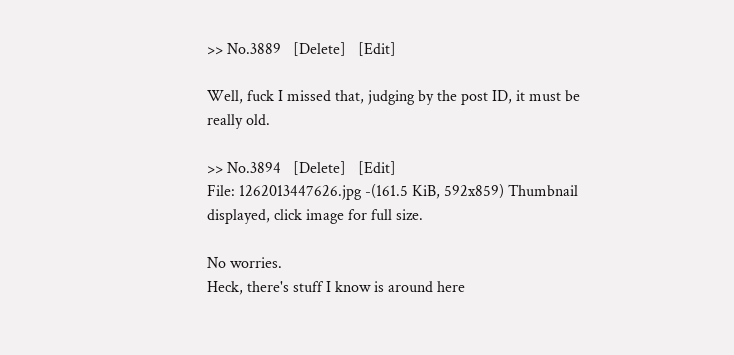>> No.3889   [Delete]   [Edit]

Well, fuck I missed that, judging by the post ID, it must be really old.

>> No.3894   [Delete]   [Edit]
File: 1262013447626.jpg -(161.5 KiB, 592x859) Thumbnail displayed, click image for full size.

No worries.
Heck, there's stuff I know is around here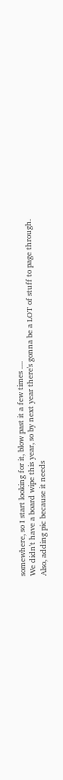somewhere, so I start looking for it, blow past it a few times ....
We didn't have a board wipe this year, so by next year there's gonna be a LOT of stuff to page through.
Also, adding pic because it needs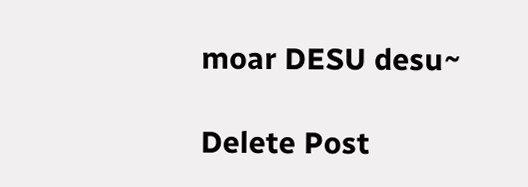moar DESU desu~

Delete Post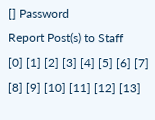[] Password
Report Post(s) to Staff
[0] [1] [2] [3] [4] [5] [6] [7] [8] [9] [10] [11] [12] [13]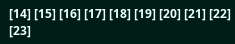[14] [15] [16] [17] [18] [19] [20] [21] [22] [23]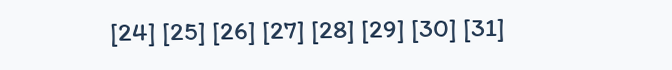[24] [25] [26] [27] [28] [29] [30] [31]